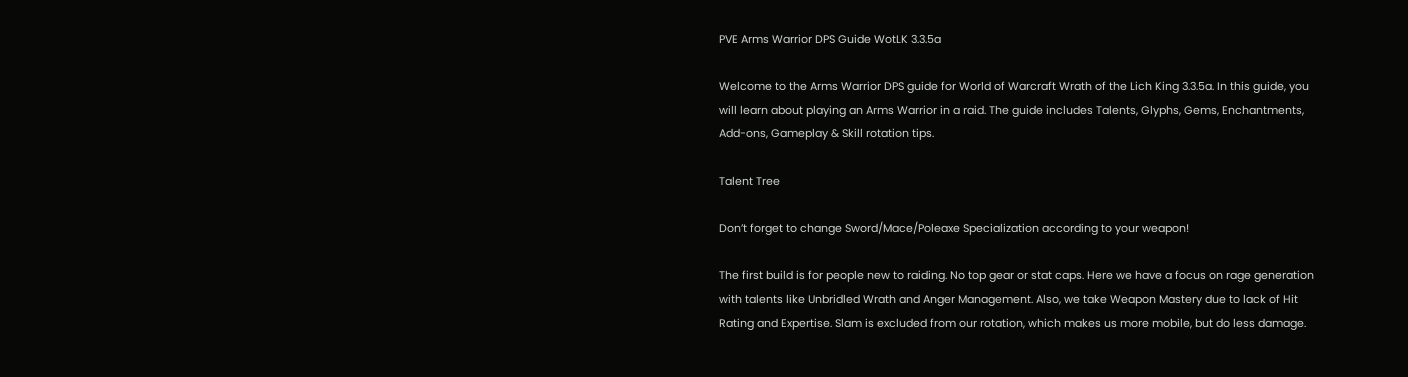PVE Arms Warrior DPS Guide WotLK 3.3.5a

Welcome to the Arms Warrior DPS guide for World of Warcraft Wrath of the Lich King 3.3.5a. In this guide, you will learn about playing an Arms Warrior in a raid. The guide includes Talents, Glyphs, Gems, Enchantments, Add-ons, Gameplay & Skill rotation tips.

Talent Tree

Don’t forget to change Sword/Mace/Poleaxe Specialization according to your weapon!

The first build is for people new to raiding. No top gear or stat caps. Here we have a focus on rage generation with talents like Unbridled Wrath and Anger Management. Also, we take Weapon Mastery due to lack of Hit Rating and Expertise. Slam is excluded from our rotation, which makes us more mobile, but do less damage.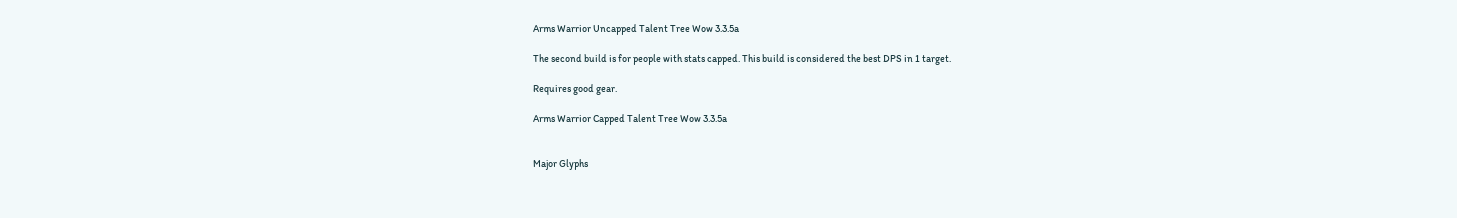Arms Warrior Uncapped Talent Tree Wow 3.3.5a

The second build is for people with stats capped. This build is considered the best DPS in 1 target.

Requires good gear.

Arms Warrior Capped Talent Tree Wow 3.3.5a


Major Glyphs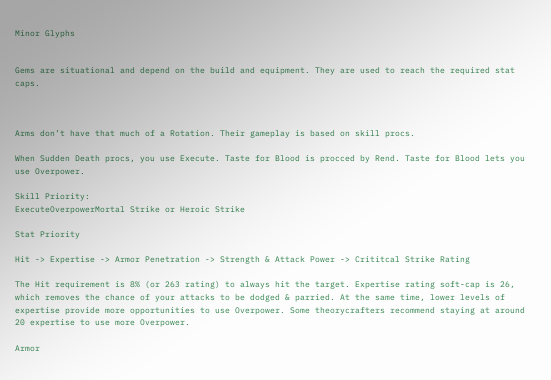Minor Glyphs


Gems are situational and depend on the build and equipment. They are used to reach the required stat caps.



Arms don’t have that much of a Rotation. Their gameplay is based on skill procs.

When Sudden Death procs, you use Execute. Taste for Blood is procced by Rend. Taste for Blood lets you use Overpower.

Skill Priority:
ExecuteOverpowerMortal Strike or Heroic Strike

Stat Priority

Hit -> Expertise -> Armor Penetration -> Strength & Attack Power -> Crititcal Strike Rating

The Hit requirement is 8% (or 263 rating) to always hit the target. Expertise rating soft-cap is 26, which removes the chance of your attacks to be dodged & parried. At the same time, lower levels of expertise provide more opportunities to use Overpower. Some theorycrafters recommend staying at around 20 expertise to use more Overpower.

Armor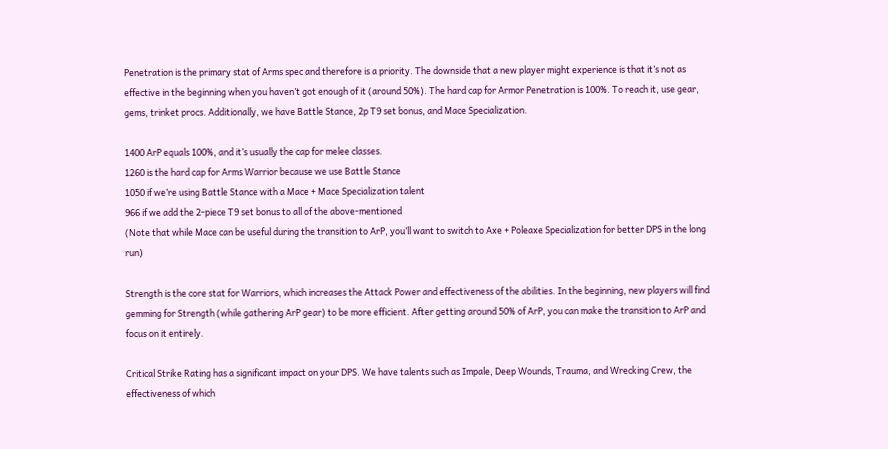Penetration is the primary stat of Arms spec and therefore is a priority. The downside that a new player might experience is that it’s not as effective in the beginning when you haven’t got enough of it (around 50%). The hard cap for Armor Penetration is 100%. To reach it, use gear, gems, trinket procs. Additionally, we have Battle Stance, 2p T9 set bonus, and Mace Specialization.

1400 ArP equals 100%, and it’s usually the cap for melee classes.
1260 is the hard cap for Arms Warrior because we use Battle Stance
1050 if we’re using Battle Stance with a Mace + Mace Specialization talent
966 if we add the 2-piece T9 set bonus to all of the above-mentioned
(Note that while Mace can be useful during the transition to ArP, you’ll want to switch to Axe + Poleaxe Specialization for better DPS in the long run)

Strength is the core stat for Warriors, which increases the Attack Power and effectiveness of the abilities. In the beginning, new players will find gemming for Strength (while gathering ArP gear) to be more efficient. After getting around 50% of ArP, you can make the transition to ArP and focus on it entirely.

Critical Strike Rating has a significant impact on your DPS. We have talents such as Impale, Deep Wounds, Trauma, and Wrecking Crew, the effectiveness of which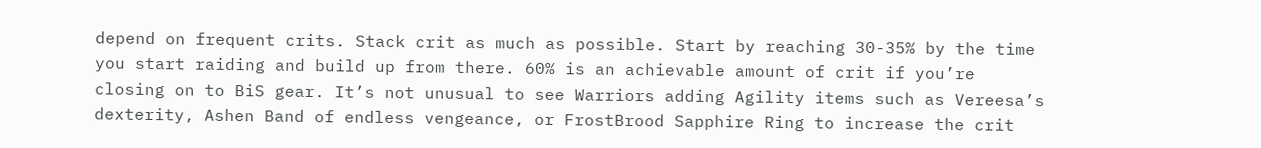depend on frequent crits. Stack crit as much as possible. Start by reaching 30-35% by the time you start raiding and build up from there. 60% is an achievable amount of crit if you’re closing on to BiS gear. It’s not unusual to see Warriors adding Agility items such as Vereesa’s dexterity, Ashen Band of endless vengeance, or FrostBrood Sapphire Ring to increase the crit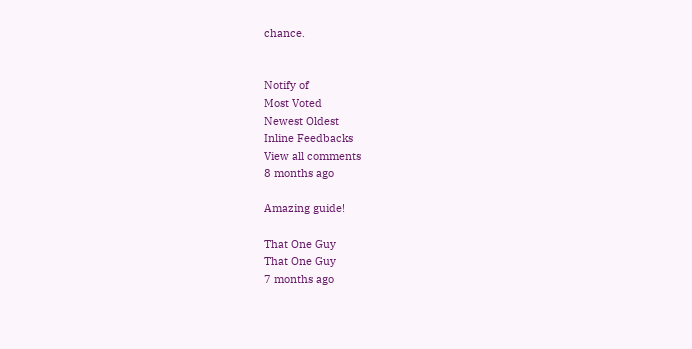chance.


Notify of
Most Voted
Newest Oldest
Inline Feedbacks
View all comments
8 months ago

Amazing guide!

That One Guy
That One Guy
7 months ago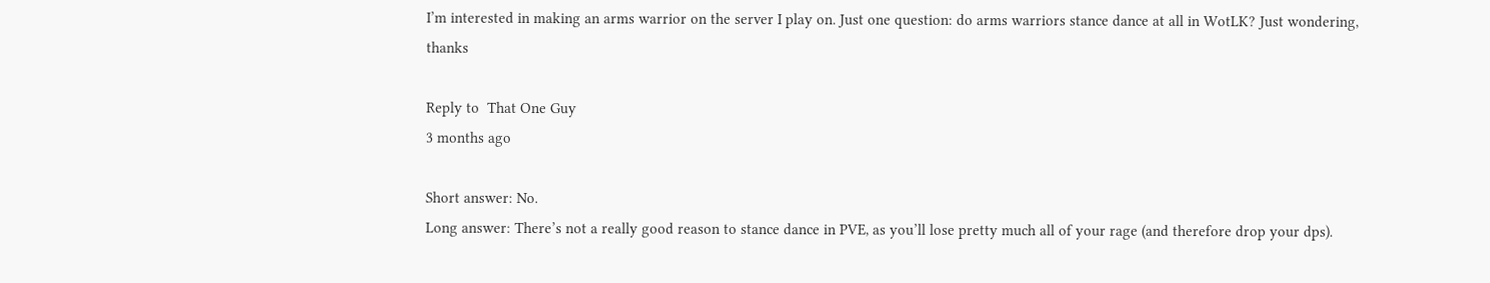I’m interested in making an arms warrior on the server I play on. Just one question: do arms warriors stance dance at all in WotLK? Just wondering, thanks

Reply to  That One Guy
3 months ago

Short answer: No.
Long answer: There’s not a really good reason to stance dance in PVE, as you’ll lose pretty much all of your rage (and therefore drop your dps).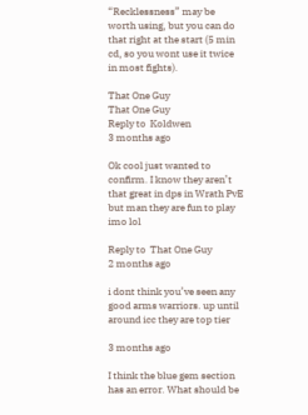“Recklessness” may be worth using, but you can do that right at the start (5 min cd, so you wont use it twice in most fights).

That One Guy
That One Guy
Reply to  Koldwen
3 months ago

Ok cool just wanted to confirm. I know they aren’t that great in dps in Wrath PvE but man they are fun to play imo lol

Reply to  That One Guy
2 months ago

i dont think you’ve seen any good arms warriors. up until around icc they are top tier

3 months ago

I think the blue gem section has an error. What should be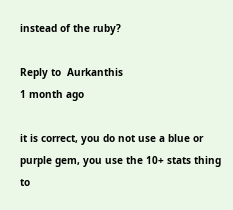instead of the ruby?

Reply to  Aurkanthis
1 month ago

it is correct, you do not use a blue or purple gem, you use the 10+ stats thing to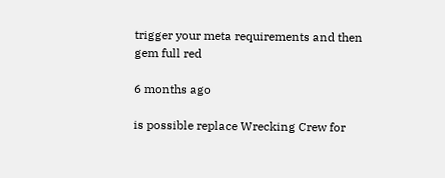trigger your meta requirements and then gem full red

6 months ago

is possible replace Wrecking Crew for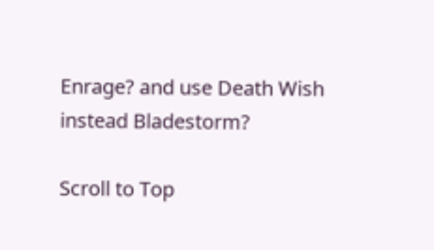Enrage? and use Death Wish instead Bladestorm?

Scroll to Top